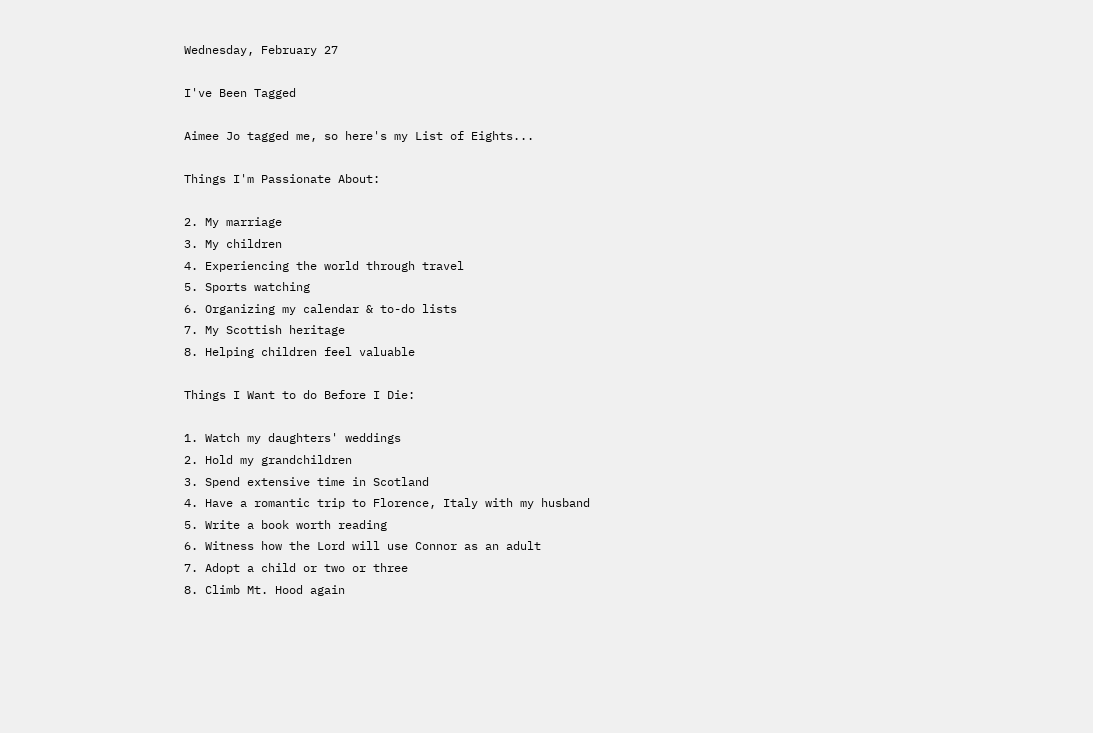Wednesday, February 27

I've Been Tagged

Aimee Jo tagged me, so here's my List of Eights...

Things I'm Passionate About:

2. My marriage
3. My children
4. Experiencing the world through travel
5. Sports watching
6. Organizing my calendar & to-do lists
7. My Scottish heritage
8. Helping children feel valuable

Things I Want to do Before I Die:

1. Watch my daughters' weddings
2. Hold my grandchildren
3. Spend extensive time in Scotland
4. Have a romantic trip to Florence, Italy with my husband
5. Write a book worth reading
6. Witness how the Lord will use Connor as an adult
7. Adopt a child or two or three
8. Climb Mt. Hood again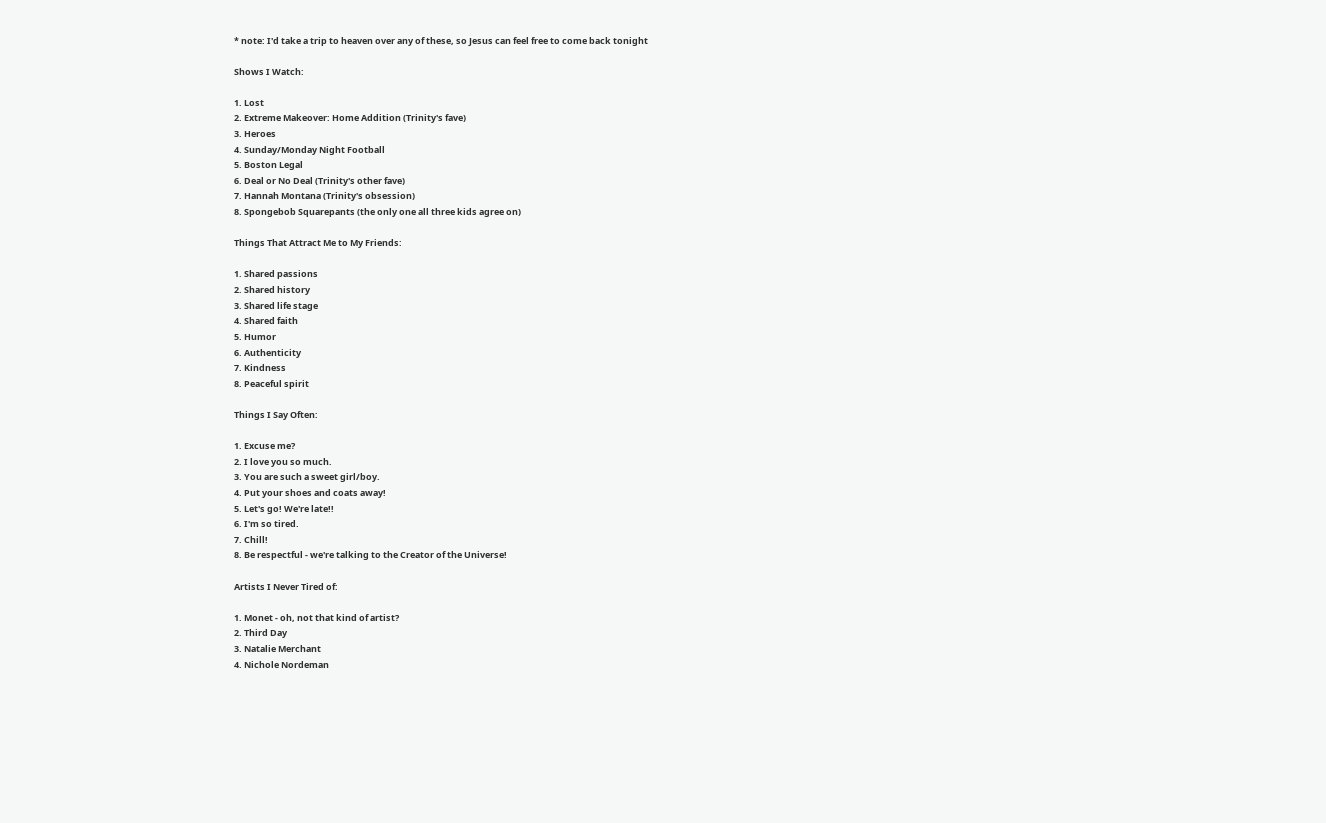* note: I'd take a trip to heaven over any of these, so Jesus can feel free to come back tonight

Shows I Watch:

1. Lost
2. Extreme Makeover: Home Addition (Trinity's fave)
3. Heroes
4. Sunday/Monday Night Football
5. Boston Legal
6. Deal or No Deal (Trinity's other fave)
7. Hannah Montana (Trinity's obsession)
8. Spongebob Squarepants (the only one all three kids agree on)

Things That Attract Me to My Friends:

1. Shared passions
2. Shared history
3. Shared life stage
4. Shared faith
5. Humor
6. Authenticity
7. Kindness
8. Peaceful spirit

Things I Say Often:

1. Excuse me?
2. I love you so much.
3. You are such a sweet girl/boy.
4. Put your shoes and coats away!
5. Let's go! We're late!!
6. I'm so tired.
7. Chill!
8. Be respectful - we're talking to the Creator of the Universe!

Artists I Never Tired of:

1. Monet - oh, not that kind of artist?
2. Third Day
3. Natalie Merchant
4. Nichole Nordeman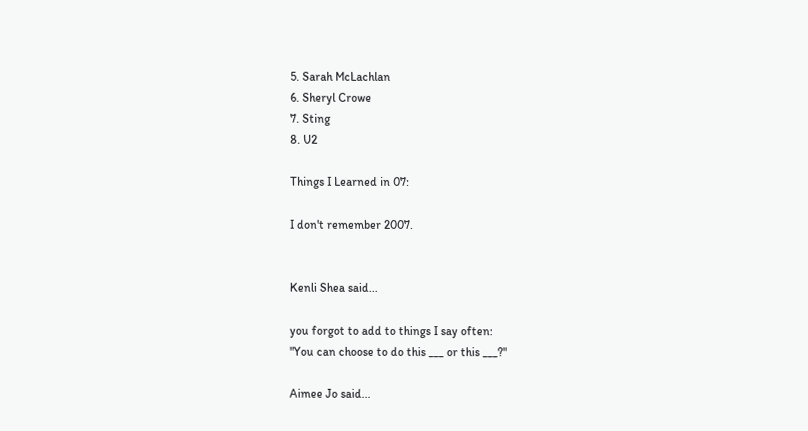5. Sarah McLachlan
6. Sheryl Crowe
7. Sting
8. U2

Things I Learned in 07:

I don't remember 2007.


Kenli Shea said...

you forgot to add to things I say often:
"You can choose to do this ___ or this ___?"

Aimee Jo said...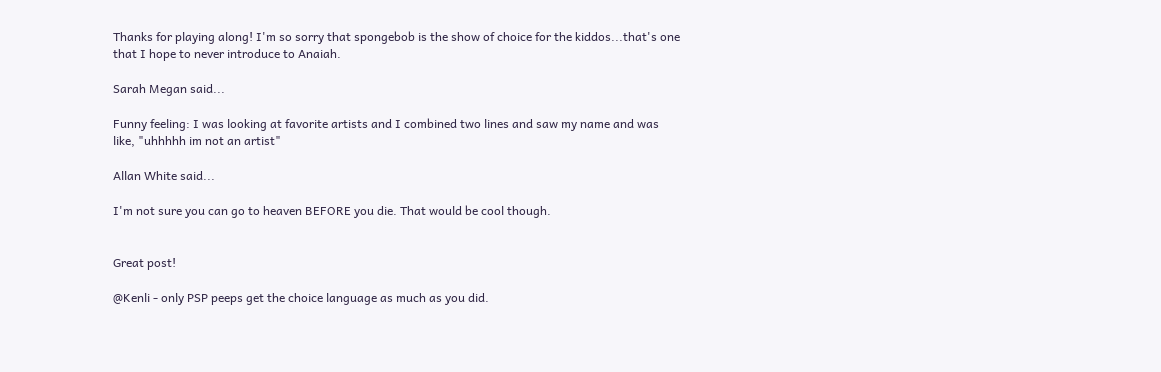Thanks for playing along! I'm so sorry that spongebob is the show of choice for the kiddos...that's one that I hope to never introduce to Anaiah.

Sarah Megan said...

Funny feeling: I was looking at favorite artists and I combined two lines and saw my name and was like, "uhhhhh im not an artist"

Allan White said...

I'm not sure you can go to heaven BEFORE you die. That would be cool though.


Great post!

@Kenli - only PSP peeps get the choice language as much as you did.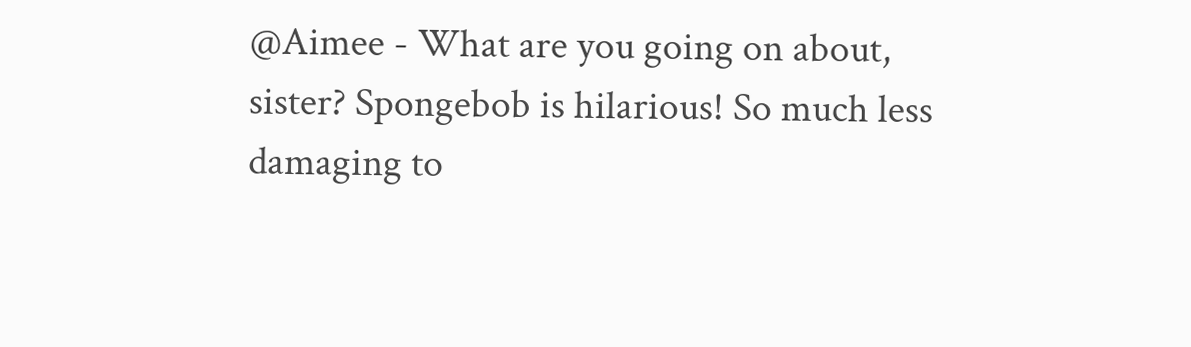@Aimee - What are you going on about, sister? Spongebob is hilarious! So much less damaging to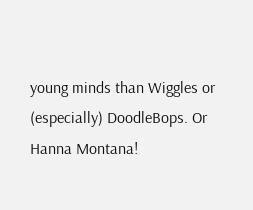young minds than Wiggles or (especially) DoodleBops. Or Hanna Montana!